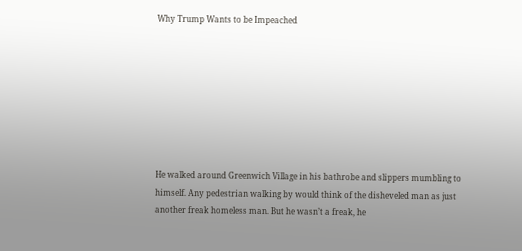Why Trump Wants to be Impeached








He walked around Greenwich Village in his bathrobe and slippers mumbling to himself. Any pedestrian walking by would think of the disheveled man as just another freak homeless man. But he wasn’t a freak, he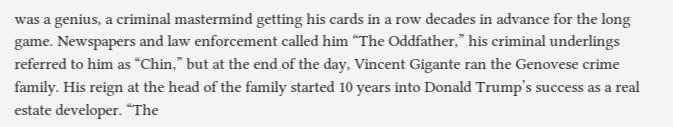was a genius, a criminal mastermind getting his cards in a row decades in advance for the long game. Newspapers and law enforcement called him “The Oddfather,” his criminal underlings referred to him as “Chin,” but at the end of the day, Vincent Gigante ran the Genovese crime family. His reign at the head of the family started 10 years into Donald Trump’s success as a real estate developer. “The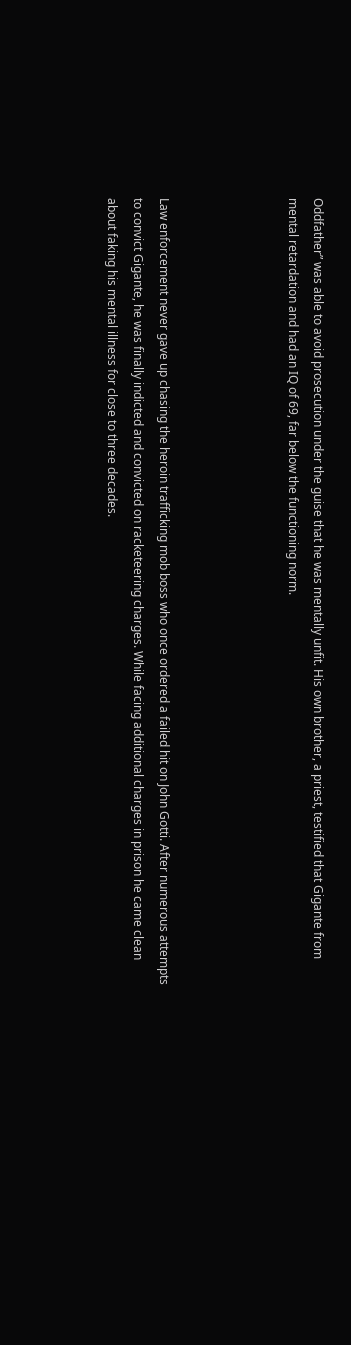Oddfather” was able to avoid prosecution under the guise that he was mentally unfit. His own brother, a priest, testified that Gigante from mental retardation and had an IQ of 69, far below the functioning norm.




Law enforcement never gave up chasing the heroin trafficking mob boss who once ordered a failed hit on John Gotti. After numerous attempts to convict Gigante, he was finally indicted and convicted on racketeering charges. While facing additional charges in prison he came clean about faking his mental illness for close to three decades.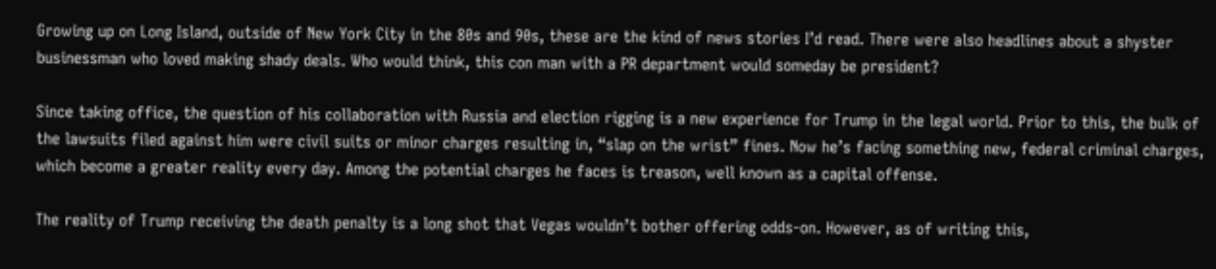Growing up on Long Island, outside of New York City in the 80s and 90s, these are the kind of news stories I’d read. There were also headlines about a shyster businessman who loved making shady deals. Who would think, this con man with a PR department would someday be president?

Since taking office, the question of his collaboration with Russia and election rigging is a new experience for Trump in the legal world. Prior to this, the bulk of the lawsuits filed against him were civil suits or minor charges resulting in, “slap on the wrist” fines. Now he’s facing something new, federal criminal charges, which become a greater reality every day. Among the potential charges he faces is treason, well known as a capital offense.

The reality of Trump receiving the death penalty is a long shot that Vegas wouldn’t bother offering odds-on. However, as of writing this,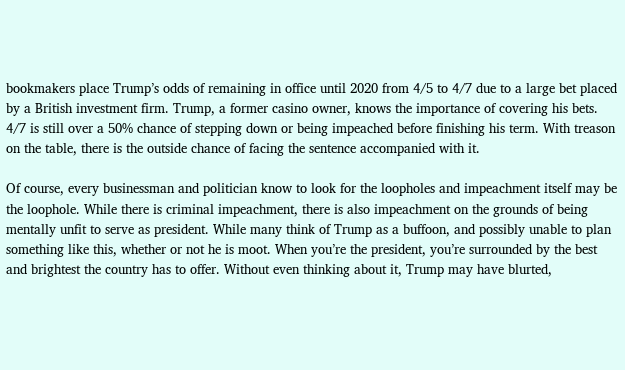bookmakers place Trump’s odds of remaining in office until 2020 from 4/5 to 4/7 due to a large bet placed by a British investment firm. Trump, a former casino owner, knows the importance of covering his bets. 4/7 is still over a 50% chance of stepping down or being impeached before finishing his term. With treason on the table, there is the outside chance of facing the sentence accompanied with it.

Of course, every businessman and politician know to look for the loopholes and impeachment itself may be the loophole. While there is criminal impeachment, there is also impeachment on the grounds of being mentally unfit to serve as president. While many think of Trump as a buffoon, and possibly unable to plan something like this, whether or not he is moot. When you’re the president, you’re surrounded by the best and brightest the country has to offer. Without even thinking about it, Trump may have blurted,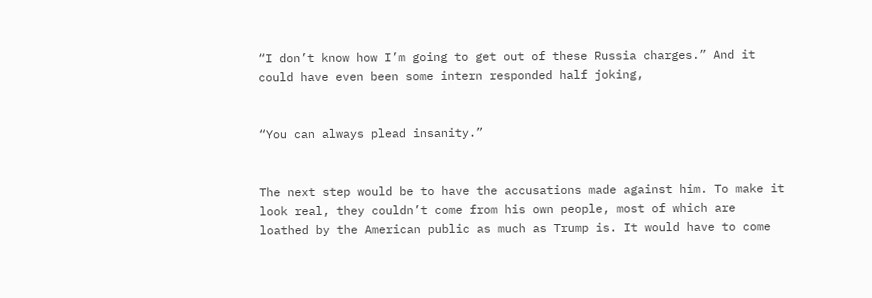“I don’t know how I’m going to get out of these Russia charges.” And it could have even been some intern responded half joking,


“You can always plead insanity.”


The next step would be to have the accusations made against him. To make it look real, they couldn’t come from his own people, most of which are loathed by the American public as much as Trump is. It would have to come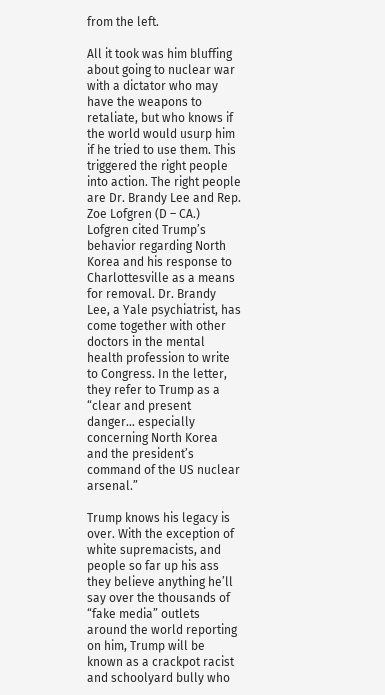from the left.

All it took was him bluffing about going to nuclear war with a dictator who may have the weapons to retaliate, but who knows if the world would usurp him if he tried to use them. This triggered the right people into action. The right people are Dr. Brandy Lee and Rep. Zoe Lofgren (D – CA.) Lofgren cited Trump’s behavior regarding North Korea and his response to Charlottesville as a means for removal. Dr. Brandy Lee, a Yale psychiatrist, has come together with other doctors in the mental health profession to write to Congress. In the letter, they refer to Trump as a “clear and present danger… especially concerning North Korea and the president’s command of the US nuclear arsenal.”

Trump knows his legacy is over. With the exception of white supremacists, and people so far up his ass they believe anything he’ll say over the thousands of “fake media” outlets around the world reporting on him, Trump will be known as a crackpot racist and schoolyard bully who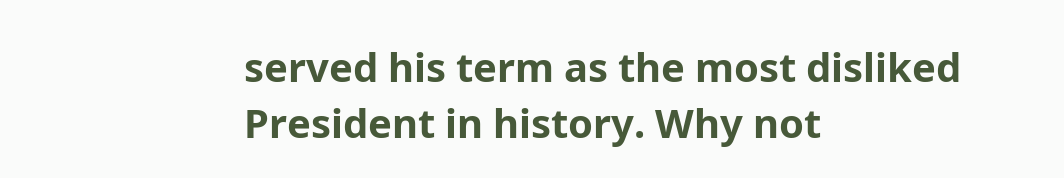served his term as the most disliked President in history. Why not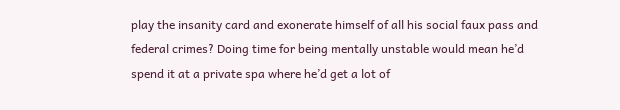play the insanity card and exonerate himself of all his social faux pass and federal crimes? Doing time for being mentally unstable would mean he’d spend it at a private spa where he’d get a lot of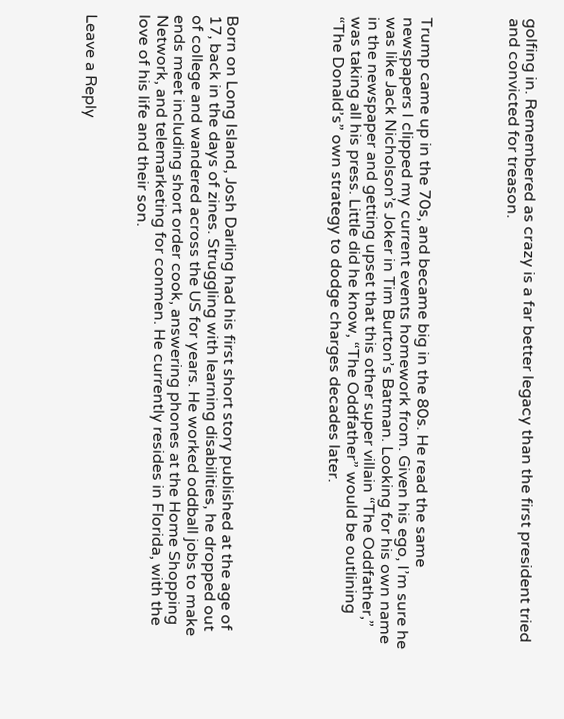golfing in. Remembered as crazy is a far better legacy than the first president tried and convicted for treason.




Trump came up in the 70s, and became big in the 80s. He read the same newspapers I clipped my current events homework from. Given his ego, I’m sure he was like Jack Nicholson’s Joker in Tim Burton’s Batman. Looking for his own name in the newspaper and getting upset that this other super villain “The Oddfather,” was taking all his press. Little did he know, “The Oddfather” would be outlining “The Donald’s” own strategy to dodge charges decades later.





Born on Long Island, Josh Darling had his first short story published at the age of 17, back in the days of zines. Struggling with learning disabilities, he dropped out of college and wandered across the US for years. He worked oddball jobs to make ends meet including short order cook, answering phones at the Home Shopping Network, and telemarketing for conmen. He currently resides in Florida, with the love of his life and their son.


Leave a Reply